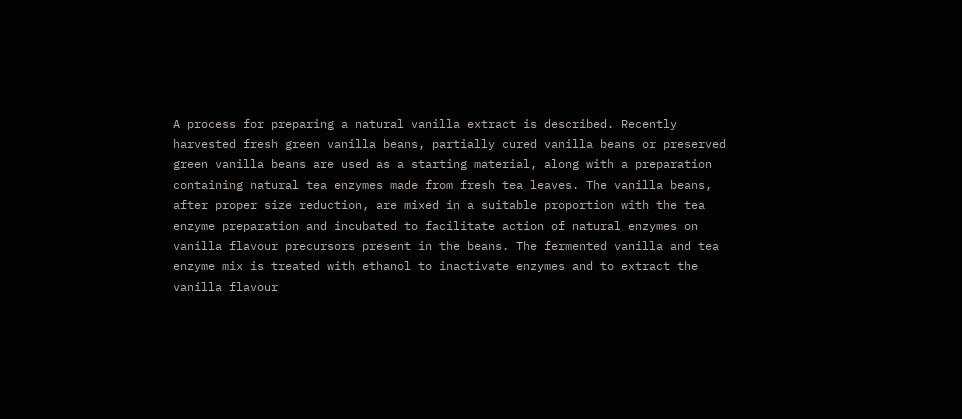A process for preparing a natural vanilla extract is described. Recently harvested fresh green vanilla beans, partially cured vanilla beans or preserved green vanilla beans are used as a starting material, along with a preparation containing natural tea enzymes made from fresh tea leaves. The vanilla beans, after proper size reduction, are mixed in a suitable proportion with the tea enzyme preparation and incubated to facilitate action of natural enzymes on vanilla flavour precursors present in the beans. The fermented vanilla and tea enzyme mix is treated with ethanol to inactivate enzymes and to extract the vanilla flavour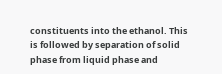constituents into the ethanol. This is followed by separation of solid phase from liquid phase and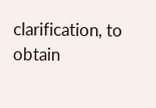clarification, to obtain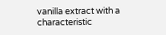vanilla extract with a characteristic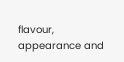flavour, appearance and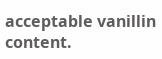acceptable vanillin content.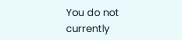You do not currently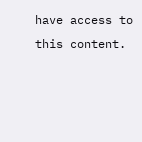have access to this content.